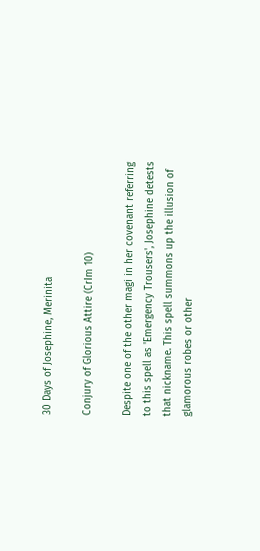30 Days of Josephine, Merinita

Conjury of Glorious Attire (CrIm 10)

Despite one of the other magi in her covenant referring to this spell as 'Emergency Trousers', Josephine detests that nickname. This spell summons up the illusion of glamorous robes or other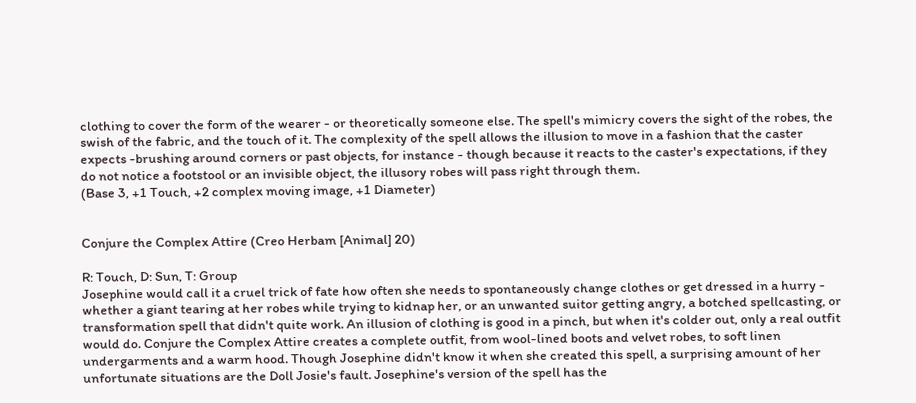clothing to cover the form of the wearer - or theoretically someone else. The spell's mimicry covers the sight of the robes, the swish of the fabric, and the touch of it. The complexity of the spell allows the illusion to move in a fashion that the caster expects -brushing around corners or past objects, for instance - though because it reacts to the caster's expectations, if they do not notice a footstool or an invisible object, the illusory robes will pass right through them.
(Base 3, +1 Touch, +2 complex moving image, +1 Diameter)


Conjure the Complex Attire (Creo Herbam [Animal] 20)

R: Touch, D: Sun, T: Group
Josephine would call it a cruel trick of fate how often she needs to spontaneously change clothes or get dressed in a hurry - whether a giant tearing at her robes while trying to kidnap her, or an unwanted suitor getting angry, a botched spellcasting, or transformation spell that didn't quite work. An illusion of clothing is good in a pinch, but when it's colder out, only a real outfit would do. Conjure the Complex Attire creates a complete outfit, from wool-lined boots and velvet robes, to soft linen undergarments and a warm hood. Though Josephine didn't know it when she created this spell, a surprising amount of her unfortunate situations are the Doll Josie's fault. Josephine's version of the spell has the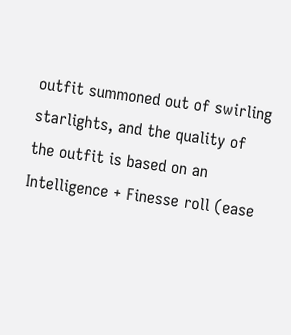outfit summoned out of swirling starlights, and the quality of the outfit is based on an Intelligence + Finesse roll (ease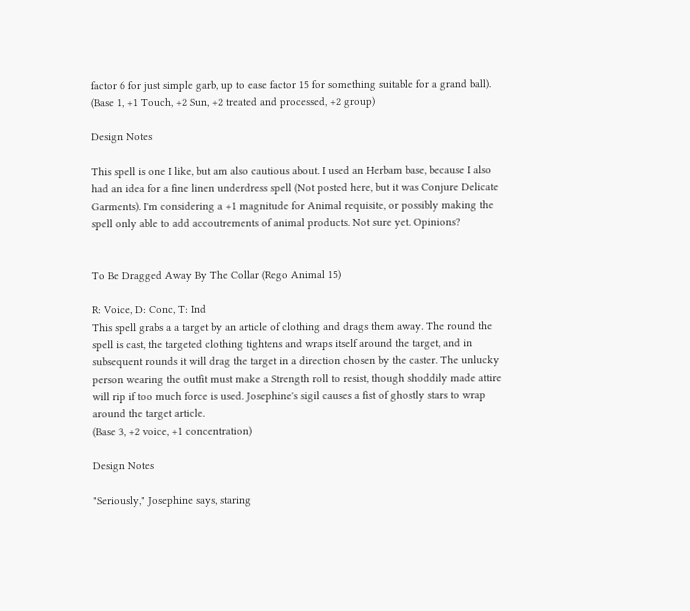factor 6 for just simple garb, up to ease factor 15 for something suitable for a grand ball).
(Base 1, +1 Touch, +2 Sun, +2 treated and processed, +2 group)

Design Notes

This spell is one I like, but am also cautious about. I used an Herbam base, because I also had an idea for a fine linen underdress spell (Not posted here, but it was Conjure Delicate Garments). I'm considering a +1 magnitude for Animal requisite, or possibly making the spell only able to add accoutrements of animal products. Not sure yet. Opinions?


To Be Dragged Away By The Collar (Rego Animal 15)

R: Voice, D: Conc, T: Ind
This spell grabs a a target by an article of clothing and drags them away. The round the spell is cast, the targeted clothing tightens and wraps itself around the target, and in subsequent rounds it will drag the target in a direction chosen by the caster. The unlucky person wearing the outfit must make a Strength roll to resist, though shoddily made attire will rip if too much force is used. Josephine's sigil causes a fist of ghostly stars to wrap around the target article.
(Base 3, +2 voice, +1 concentration)

Design Notes

"Seriously," Josephine says, staring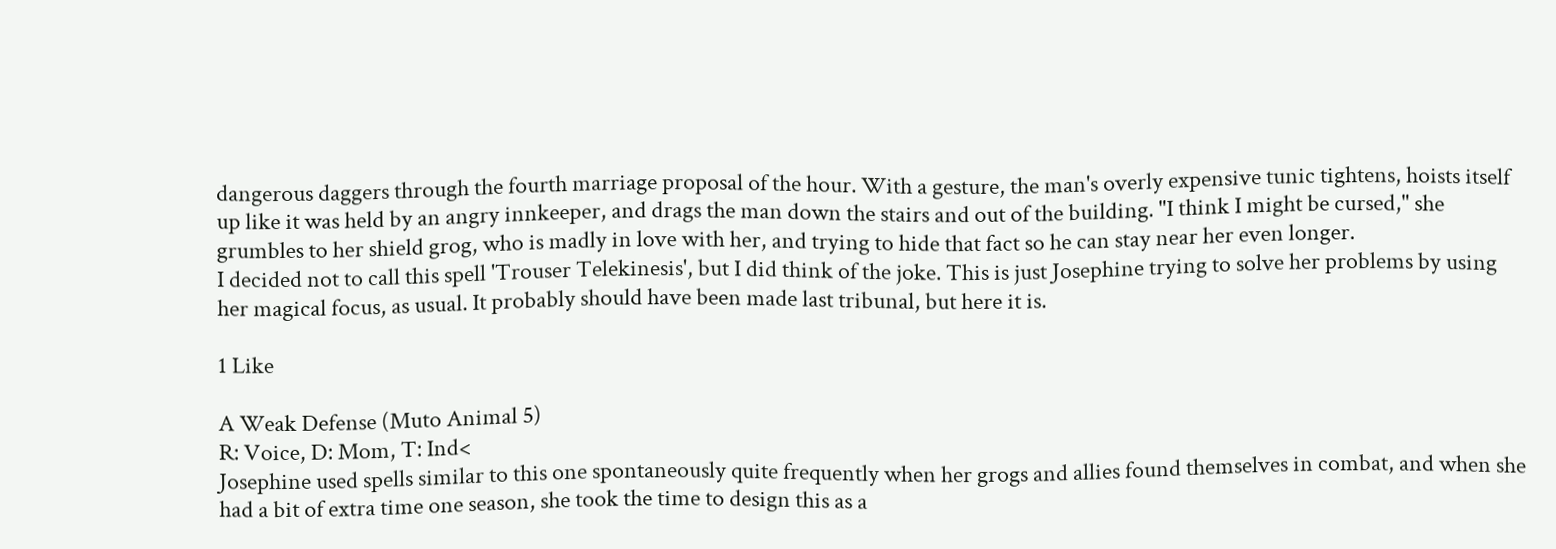dangerous daggers through the fourth marriage proposal of the hour. With a gesture, the man's overly expensive tunic tightens, hoists itself up like it was held by an angry innkeeper, and drags the man down the stairs and out of the building. "I think I might be cursed," she grumbles to her shield grog, who is madly in love with her, and trying to hide that fact so he can stay near her even longer.
I decided not to call this spell 'Trouser Telekinesis', but I did think of the joke. This is just Josephine trying to solve her problems by using her magical focus, as usual. It probably should have been made last tribunal, but here it is.

1 Like

A Weak Defense (Muto Animal 5)
R: Voice, D: Mom, T: Ind<
Josephine used spells similar to this one spontaneously quite frequently when her grogs and allies found themselves in combat, and when she had a bit of extra time one season, she took the time to design this as a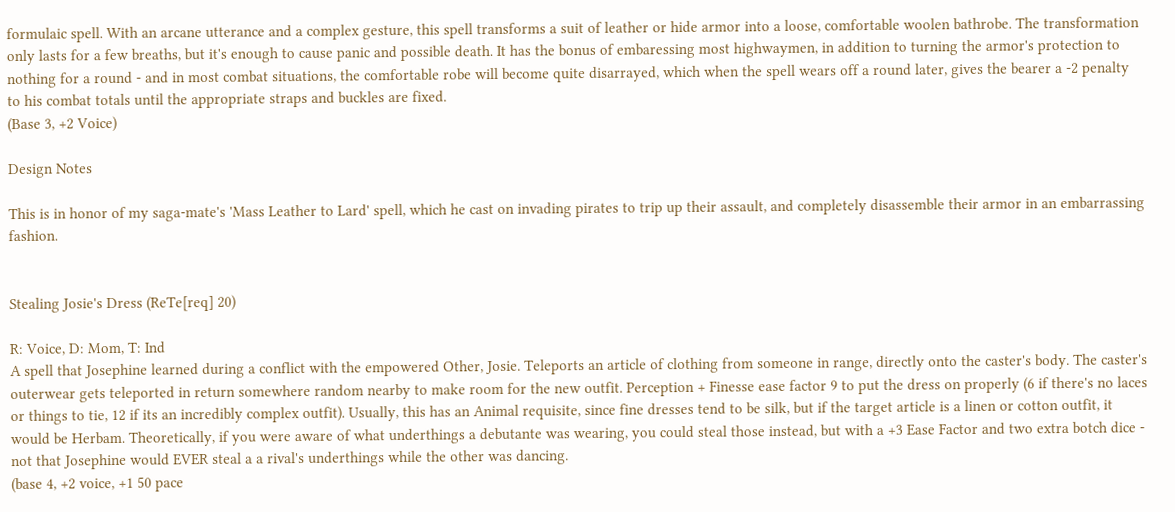formulaic spell. With an arcane utterance and a complex gesture, this spell transforms a suit of leather or hide armor into a loose, comfortable woolen bathrobe. The transformation only lasts for a few breaths, but it's enough to cause panic and possible death. It has the bonus of embaressing most highwaymen, in addition to turning the armor's protection to nothing for a round - and in most combat situations, the comfortable robe will become quite disarrayed, which when the spell wears off a round later, gives the bearer a -2 penalty to his combat totals until the appropriate straps and buckles are fixed.
(Base 3, +2 Voice)

Design Notes

This is in honor of my saga-mate's 'Mass Leather to Lard' spell, which he cast on invading pirates to trip up their assault, and completely disassemble their armor in an embarrassing fashion.


Stealing Josie's Dress (ReTe[req] 20)

R: Voice, D: Mom, T: Ind
A spell that Josephine learned during a conflict with the empowered Other, Josie. Teleports an article of clothing from someone in range, directly onto the caster's body. The caster's outerwear gets teleported in return somewhere random nearby to make room for the new outfit. Perception + Finesse ease factor 9 to put the dress on properly (6 if there's no laces or things to tie, 12 if its an incredibly complex outfit). Usually, this has an Animal requisite, since fine dresses tend to be silk, but if the target article is a linen or cotton outfit, it would be Herbam. Theoretically, if you were aware of what underthings a debutante was wearing, you could steal those instead, but with a +3 Ease Factor and two extra botch dice - not that Josephine would EVER steal a a rival's underthings while the other was dancing.
(base 4, +2 voice, +1 50 pace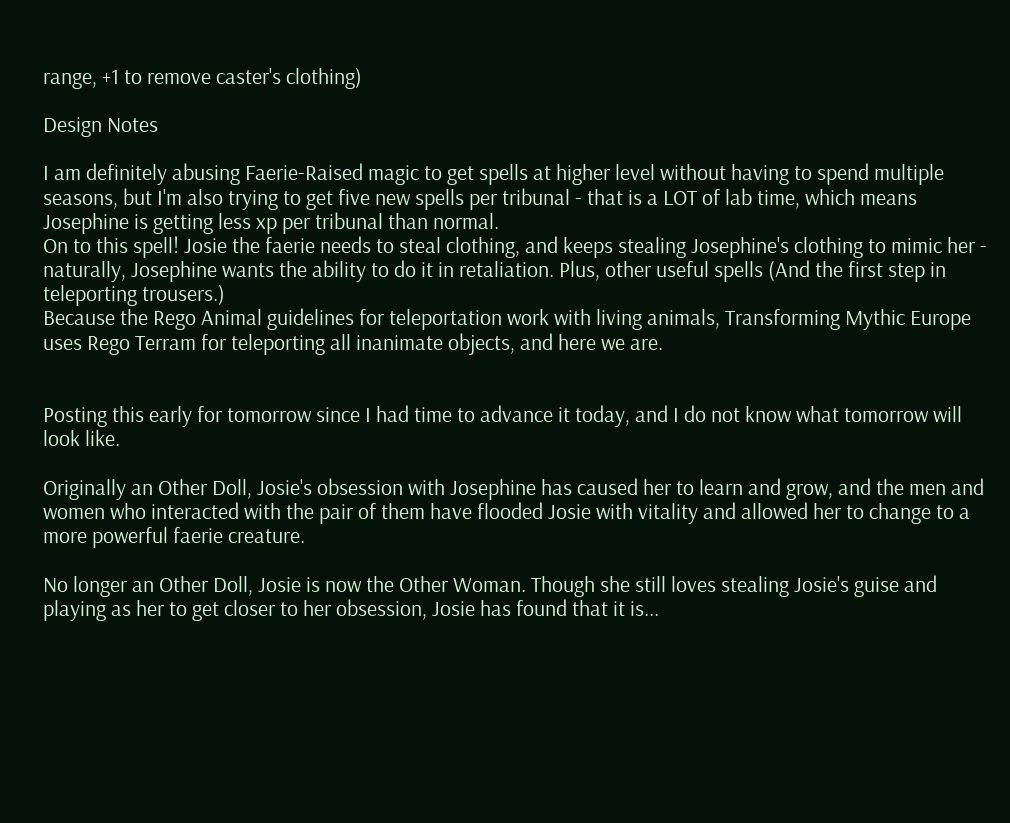range, +1 to remove caster's clothing)

Design Notes

I am definitely abusing Faerie-Raised magic to get spells at higher level without having to spend multiple seasons, but I'm also trying to get five new spells per tribunal - that is a LOT of lab time, which means Josephine is getting less xp per tribunal than normal.
On to this spell! Josie the faerie needs to steal clothing, and keeps stealing Josephine's clothing to mimic her - naturally, Josephine wants the ability to do it in retaliation. Plus, other useful spells (And the first step in teleporting trousers.)
Because the Rego Animal guidelines for teleportation work with living animals, Transforming Mythic Europe uses Rego Terram for teleporting all inanimate objects, and here we are.


Posting this early for tomorrow since I had time to advance it today, and I do not know what tomorrow will look like.

Originally an Other Doll, Josie's obsession with Josephine has caused her to learn and grow, and the men and women who interacted with the pair of them have flooded Josie with vitality and allowed her to change to a more powerful faerie creature.

No longer an Other Doll, Josie is now the Other Woman. Though she still loves stealing Josie's guise and playing as her to get closer to her obsession, Josie has found that it is...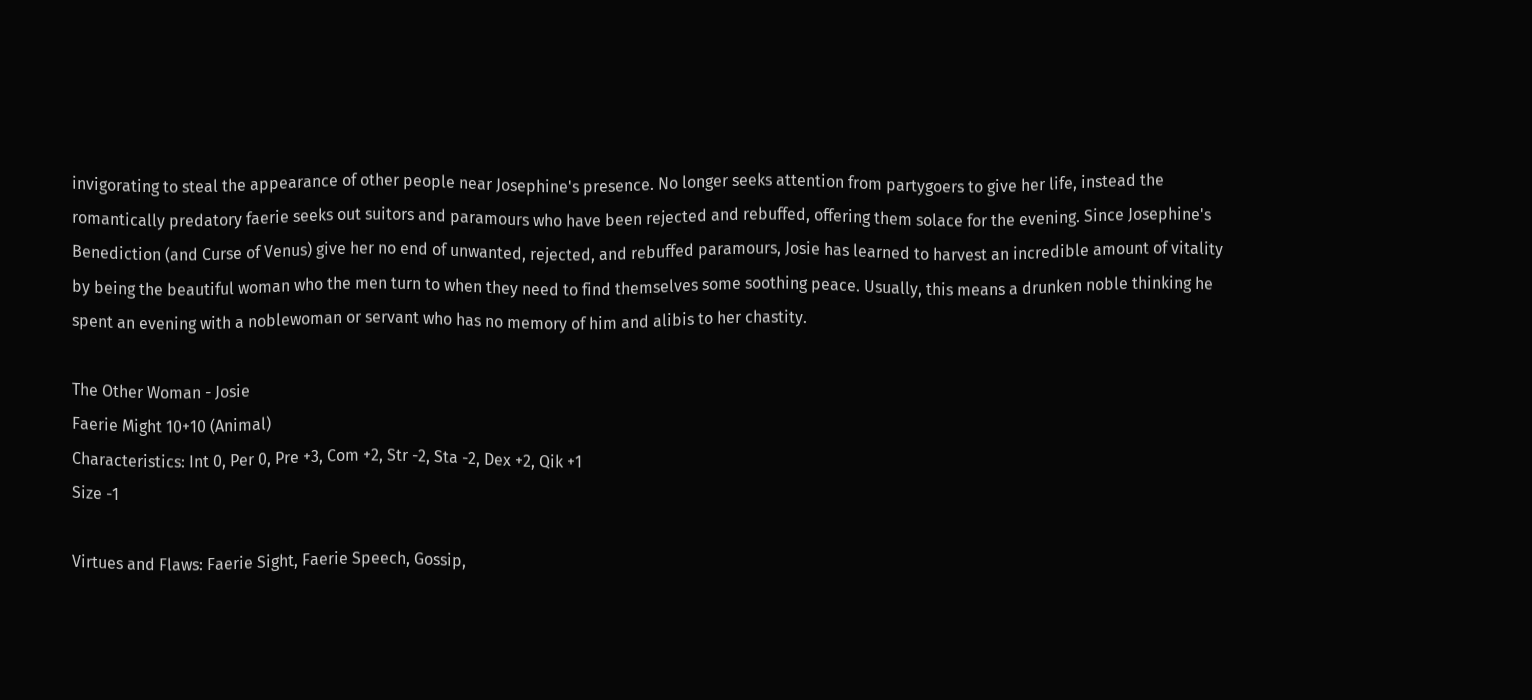invigorating to steal the appearance of other people near Josephine's presence. No longer seeks attention from partygoers to give her life, instead the romantically predatory faerie seeks out suitors and paramours who have been rejected and rebuffed, offering them solace for the evening. Since Josephine's Benediction (and Curse of Venus) give her no end of unwanted, rejected, and rebuffed paramours, Josie has learned to harvest an incredible amount of vitality by being the beautiful woman who the men turn to when they need to find themselves some soothing peace. Usually, this means a drunken noble thinking he spent an evening with a noblewoman or servant who has no memory of him and alibis to her chastity.

The Other Woman - Josie
Faerie Might 10+10 (Animal)
Characteristics: Int 0, Per 0, Pre +3, Com +2, Str -2, Sta -2, Dex +2, Qik +1
Size -1

Virtues and Flaws: Faerie Sight, Faerie Speech, Gossip,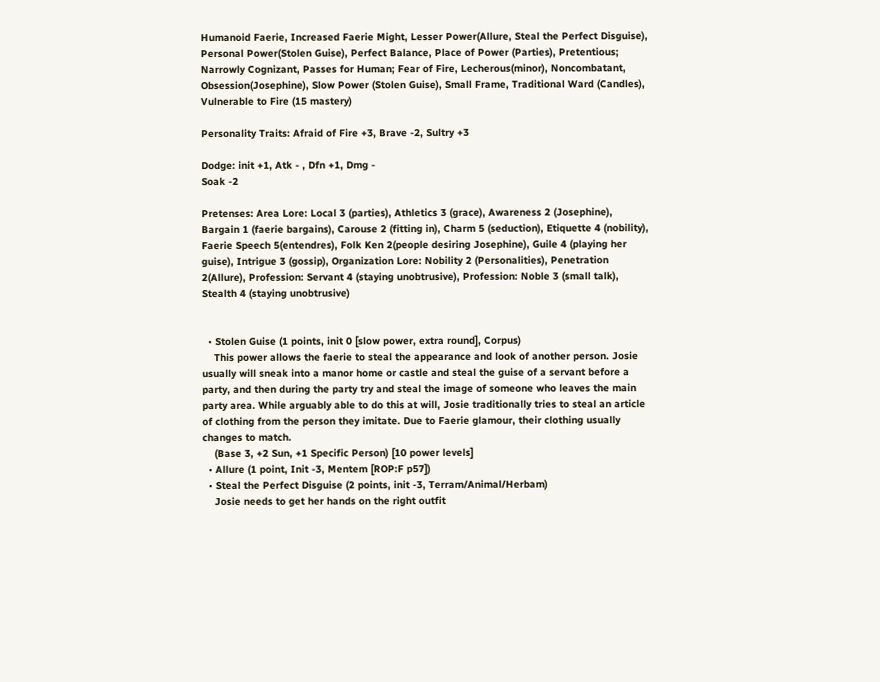Humanoid Faerie, Increased Faerie Might, Lesser Power(Allure, Steal the Perfect Disguise), Personal Power(Stolen Guise), Perfect Balance, Place of Power (Parties), Pretentious; Narrowly Cognizant, Passes for Human; Fear of Fire, Lecherous(minor), Noncombatant, Obsession(Josephine), Slow Power (Stolen Guise), Small Frame, Traditional Ward (Candles), Vulnerable to Fire (15 mastery)

Personality Traits: Afraid of Fire +3, Brave -2, Sultry +3

Dodge: init +1, Atk - , Dfn +1, Dmg -
Soak -2

Pretenses: Area Lore: Local 3 (parties), Athletics 3 (grace), Awareness 2 (Josephine), Bargain 1 (faerie bargains), Carouse 2 (fitting in), Charm 5 (seduction), Etiquette 4 (nobility), Faerie Speech 5(entendres), Folk Ken 2(people desiring Josephine), Guile 4 (playing her guise), Intrigue 3 (gossip), Organization Lore: Nobility 2 (Personalities), Penetration 2(Allure), Profession: Servant 4 (staying unobtrusive), Profession: Noble 3 (small talk), Stealth 4 (staying unobtrusive)


  • Stolen Guise (1 points, init 0 [slow power, extra round], Corpus)
    This power allows the faerie to steal the appearance and look of another person. Josie usually will sneak into a manor home or castle and steal the guise of a servant before a party, and then during the party try and steal the image of someone who leaves the main party area. While arguably able to do this at will, Josie traditionally tries to steal an article of clothing from the person they imitate. Due to Faerie glamour, their clothing usually changes to match.
    (Base 3, +2 Sun, +1 Specific Person) [10 power levels]
  • Allure (1 point, Init -3, Mentem [ROP:F p57])
  • Steal the Perfect Disguise (2 points, init -3, Terram/Animal/Herbam)
    Josie needs to get her hands on the right outfit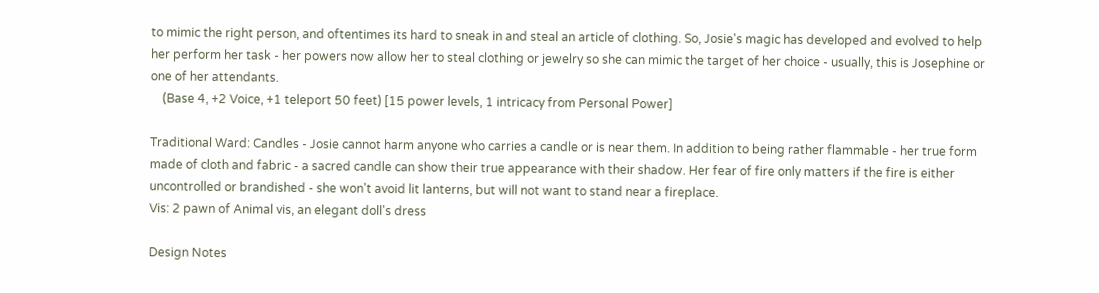to mimic the right person, and oftentimes its hard to sneak in and steal an article of clothing. So, Josie's magic has developed and evolved to help her perform her task - her powers now allow her to steal clothing or jewelry so she can mimic the target of her choice - usually, this is Josephine or one of her attendants.
    (Base 4, +2 Voice, +1 teleport 50 feet) [15 power levels, 1 intricacy from Personal Power]

Traditional Ward: Candles - Josie cannot harm anyone who carries a candle or is near them. In addition to being rather flammable - her true form made of cloth and fabric - a sacred candle can show their true appearance with their shadow. Her fear of fire only matters if the fire is either uncontrolled or brandished - she won't avoid lit lanterns, but will not want to stand near a fireplace.
Vis: 2 pawn of Animal vis, an elegant doll's dress

Design Notes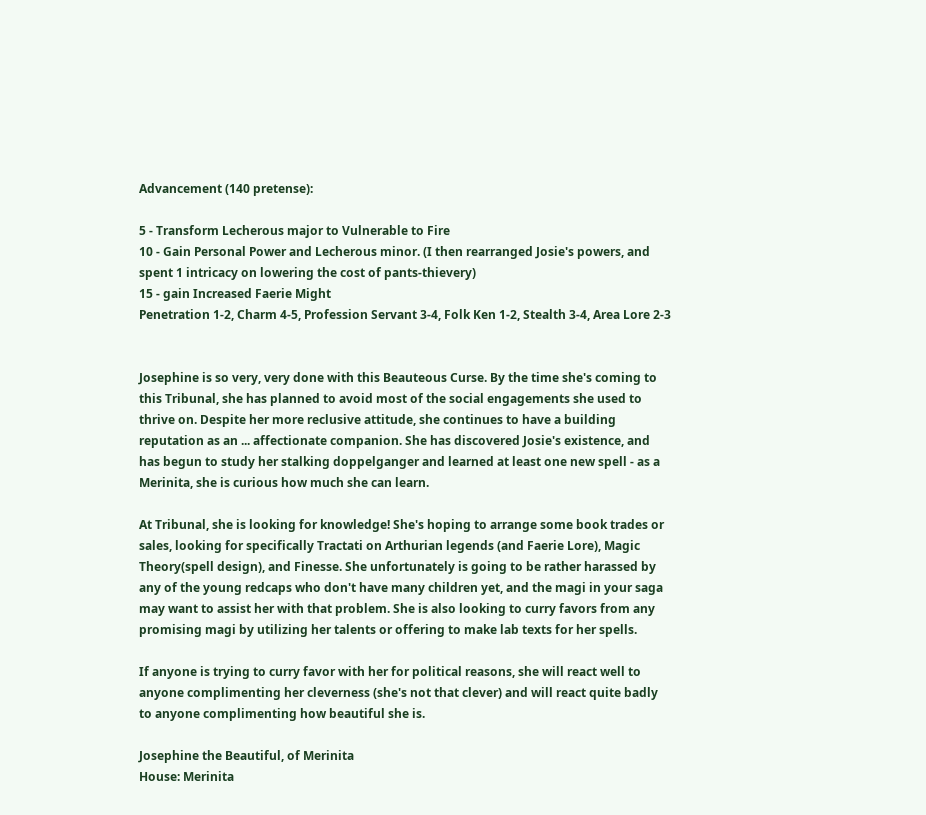Advancement (140 pretense):

5 - Transform Lecherous major to Vulnerable to Fire
10 - Gain Personal Power and Lecherous minor. (I then rearranged Josie's powers, and spent 1 intricacy on lowering the cost of pants-thievery)
15 - gain Increased Faerie Might
Penetration 1-2, Charm 4-5, Profession Servant 3-4, Folk Ken 1-2, Stealth 3-4, Area Lore 2-3


Josephine is so very, very done with this Beauteous Curse. By the time she's coming to this Tribunal, she has planned to avoid most of the social engagements she used to thrive on. Despite her more reclusive attitude, she continues to have a building reputation as an ... affectionate companion. She has discovered Josie's existence, and has begun to study her stalking doppelganger and learned at least one new spell - as a Merinita, she is curious how much she can learn.

At Tribunal, she is looking for knowledge! She's hoping to arrange some book trades or sales, looking for specifically Tractati on Arthurian legends (and Faerie Lore), Magic Theory(spell design), and Finesse. She unfortunately is going to be rather harassed by any of the young redcaps who don't have many children yet, and the magi in your saga may want to assist her with that problem. She is also looking to curry favors from any promising magi by utilizing her talents or offering to make lab texts for her spells.

If anyone is trying to curry favor with her for political reasons, she will react well to anyone complimenting her cleverness (she's not that clever) and will react quite badly to anyone complimenting how beautiful she is.

Josephine the Beautiful, of Merinita
House: Merinita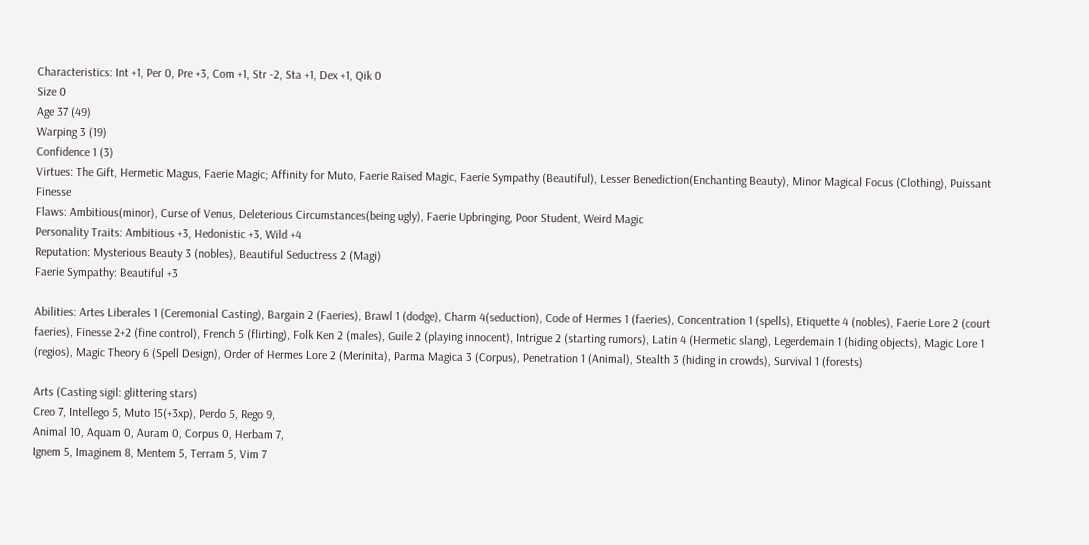Characteristics: Int +1, Per 0, Pre +3, Com +1, Str -2, Sta +1, Dex +1, Qik 0
Size 0
Age 37 (49)
Warping 3 (19)
Confidence 1 (3)
Virtues: The Gift, Hermetic Magus, Faerie Magic; Affinity for Muto, Faerie Raised Magic, Faerie Sympathy (Beautiful), Lesser Benediction(Enchanting Beauty), Minor Magical Focus (Clothing), Puissant Finesse
Flaws: Ambitious(minor), Curse of Venus, Deleterious Circumstances(being ugly), Faerie Upbringing, Poor Student, Weird Magic
Personality Traits: Ambitious +3, Hedonistic +3, Wild +4
Reputation: Mysterious Beauty 3 (nobles), Beautiful Seductress 2 (Magi)
Faerie Sympathy: Beautiful +3

Abilities: Artes Liberales 1 (Ceremonial Casting), Bargain 2 (Faeries), Brawl 1 (dodge), Charm 4(seduction), Code of Hermes 1 (faeries), Concentration 1 (spells), Etiquette 4 (nobles), Faerie Lore 2 (court faeries), Finesse 2+2 (fine control), French 5 (flirting), Folk Ken 2 (males), Guile 2 (playing innocent), Intrigue 2 (starting rumors), Latin 4 (Hermetic slang), Legerdemain 1 (hiding objects), Magic Lore 1 (regios), Magic Theory 6 (Spell Design), Order of Hermes Lore 2 (Merinita), Parma Magica 3 (Corpus), Penetration 1 (Animal), Stealth 3 (hiding in crowds), Survival 1 (forests)

Arts (Casting sigil: glittering stars)
Creo 7, Intellego 5, Muto 15(+3xp), Perdo 5, Rego 9,
Animal 10, Aquam 0, Auram 0, Corpus 0, Herbam 7,
Ignem 5, Imaginem 8, Mentem 5, Terram 5, Vim 7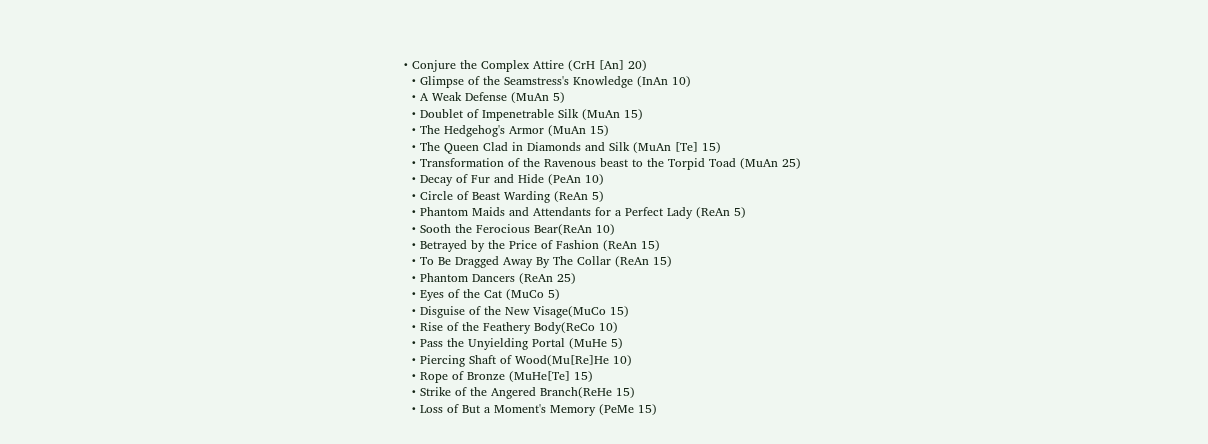• Conjure the Complex Attire (CrH [An] 20)
  • Glimpse of the Seamstress's Knowledge (InAn 10)
  • A Weak Defense (MuAn 5)
  • Doublet of Impenetrable Silk (MuAn 15)
  • The Hedgehog's Armor (MuAn 15)
  • The Queen Clad in Diamonds and Silk (MuAn [Te] 15)
  • Transformation of the Ravenous beast to the Torpid Toad (MuAn 25)
  • Decay of Fur and Hide (PeAn 10)
  • Circle of Beast Warding (ReAn 5)
  • Phantom Maids and Attendants for a Perfect Lady (ReAn 5)
  • Sooth the Ferocious Bear(ReAn 10)
  • Betrayed by the Price of Fashion (ReAn 15)
  • To Be Dragged Away By The Collar (ReAn 15)
  • Phantom Dancers (ReAn 25)
  • Eyes of the Cat (MuCo 5)
  • Disguise of the New Visage(MuCo 15)
  • Rise of the Feathery Body(ReCo 10)
  • Pass the Unyielding Portal (MuHe 5)
  • Piercing Shaft of Wood(Mu[Re]He 10)
  • Rope of Bronze (MuHe[Te] 15)
  • Strike of the Angered Branch(ReHe 15)
  • Loss of But a Moment's Memory (PeMe 15)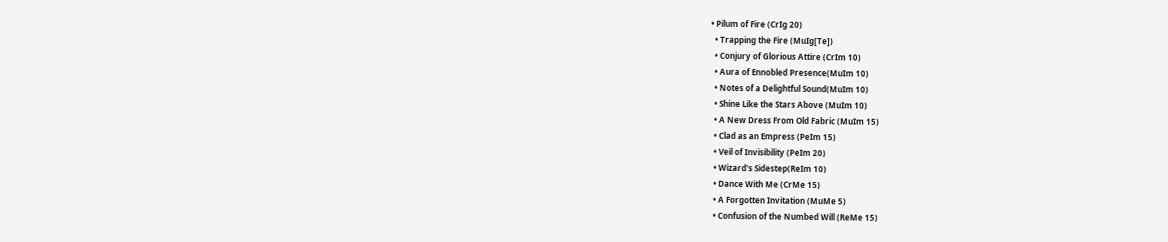• Pilum of Fire (CrIg 20)
  • Trapping the Fire (MuIg[Te])
  • Conjury of Glorious Attire (CrIm 10)
  • Aura of Ennobled Presence(MuIm 10)
  • Notes of a Delightful Sound(MuIm 10)
  • Shine Like the Stars Above (MuIm 10)
  • A New Dress From Old Fabric (MuIm 15)
  • Clad as an Empress (PeIm 15)
  • Veil of Invisibility (PeIm 20)
  • Wizard's Sidestep(ReIm 10)
  • Dance With Me (CrMe 15)
  • A Forgotten Invitation (MuMe 5)
  • Confusion of the Numbed Will (ReMe 15)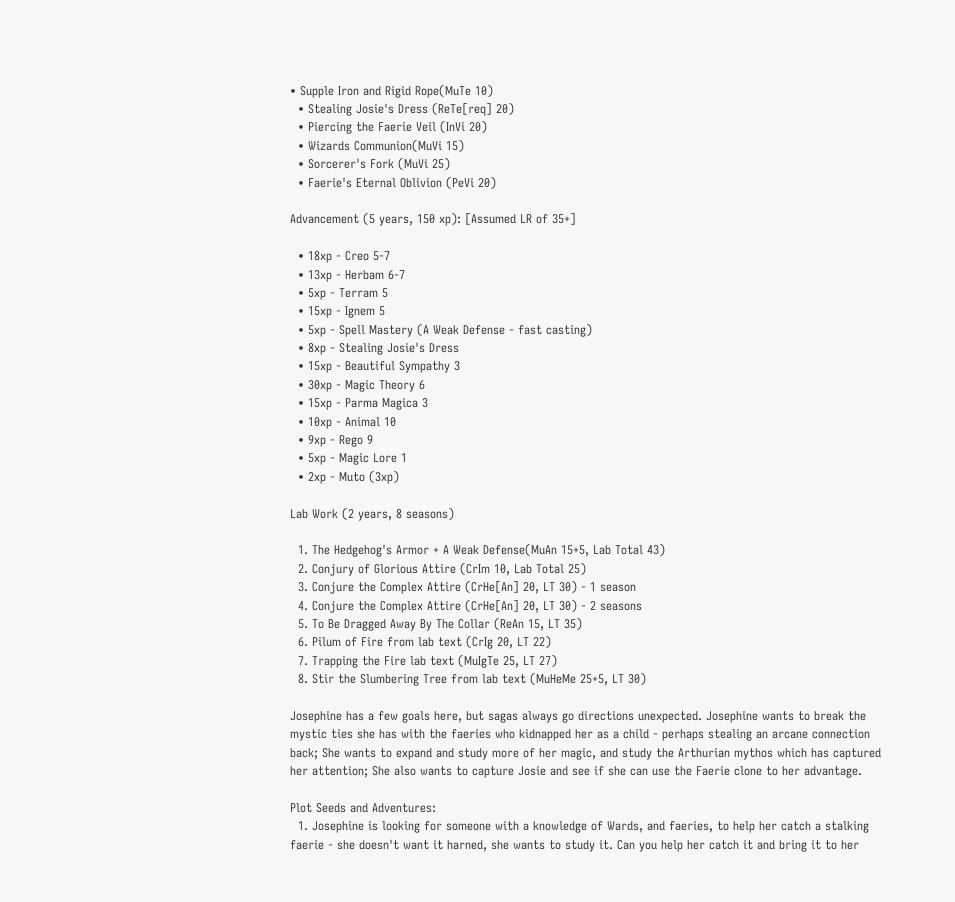• Supple Iron and Rigid Rope(MuTe 10)
  • Stealing Josie's Dress (ReTe[req] 20)
  • Piercing the Faerie Veil (InVi 20)
  • Wizards Communion(MuVi 15)
  • Sorcerer's Fork (MuVi 25)
  • Faerie's Eternal Oblivion (PeVi 20)

Advancement (5 years, 150 xp): [Assumed LR of 35+]

  • 18xp - Creo 5-7
  • 13xp - Herbam 6-7
  • 5xp - Terram 5
  • 15xp - Ignem 5
  • 5xp - Spell Mastery (A Weak Defense - fast casting)
  • 8xp - Stealing Josie's Dress
  • 15xp - Beautiful Sympathy 3
  • 30xp - Magic Theory 6
  • 15xp - Parma Magica 3
  • 10xp - Animal 10
  • 9xp - Rego 9
  • 5xp - Magic Lore 1
  • 2xp - Muto (3xp)

Lab Work (2 years, 8 seasons)

  1. The Hedgehog's Armor + A Weak Defense(MuAn 15+5, Lab Total 43)
  2. Conjury of Glorious Attire (CrIm 10, Lab Total 25)
  3. Conjure the Complex Attire (CrHe[An] 20, LT 30) - 1 season
  4. Conjure the Complex Attire (CrHe[An] 20, LT 30) - 2 seasons
  5. To Be Dragged Away By The Collar (ReAn 15, LT 35)
  6. Pilum of Fire from lab text (CrIg 20, LT 22)
  7. Trapping the Fire lab text (MuIgTe 25, LT 27)
  8. Stir the Slumbering Tree from lab text (MuHeMe 25+5, LT 30)

Josephine has a few goals here, but sagas always go directions unexpected. Josephine wants to break the mystic ties she has with the faeries who kidnapped her as a child - perhaps stealing an arcane connection back; She wants to expand and study more of her magic, and study the Arthurian mythos which has captured her attention; She also wants to capture Josie and see if she can use the Faerie clone to her advantage.

Plot Seeds and Adventures:
  1. Josephine is looking for someone with a knowledge of Wards, and faeries, to help her catch a stalking faerie - she doesn't want it harned, she wants to study it. Can you help her catch it and bring it to her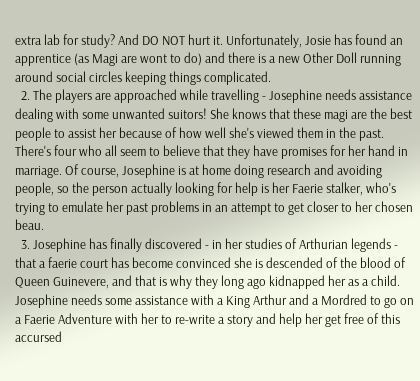extra lab for study? And DO NOT hurt it. Unfortunately, Josie has found an apprentice (as Magi are wont to do) and there is a new Other Doll running around social circles keeping things complicated.
  2. The players are approached while travelling - Josephine needs assistance dealing with some unwanted suitors! She knows that these magi are the best people to assist her because of how well she's viewed them in the past. There's four who all seem to believe that they have promises for her hand in marriage. Of course, Josephine is at home doing research and avoiding people, so the person actually looking for help is her Faerie stalker, who's trying to emulate her past problems in an attempt to get closer to her chosen beau.
  3. Josephine has finally discovered - in her studies of Arthurian legends - that a faerie court has become convinced she is descended of the blood of Queen Guinevere, and that is why they long ago kidnapped her as a child. Josephine needs some assistance with a King Arthur and a Mordred to go on a Faerie Adventure with her to re-write a story and help her get free of this accursed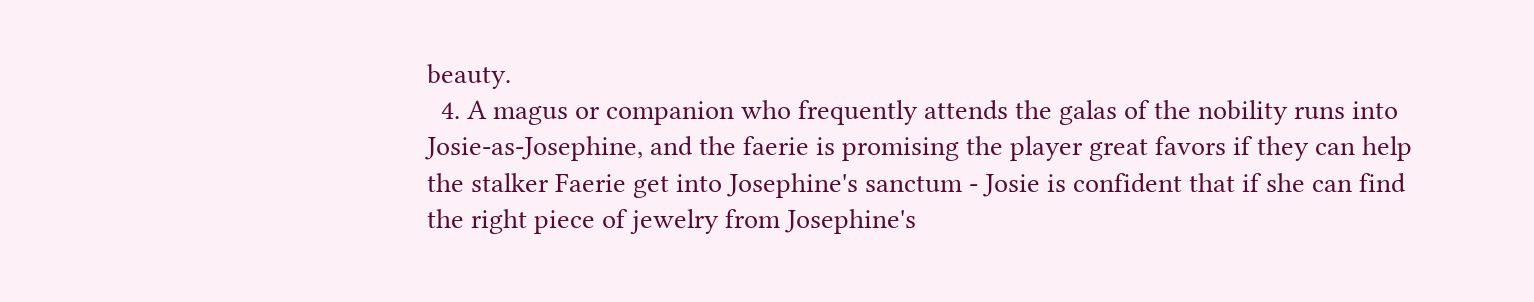beauty.
  4. A magus or companion who frequently attends the galas of the nobility runs into Josie-as-Josephine, and the faerie is promising the player great favors if they can help the stalker Faerie get into Josephine's sanctum - Josie is confident that if she can find the right piece of jewelry from Josephine's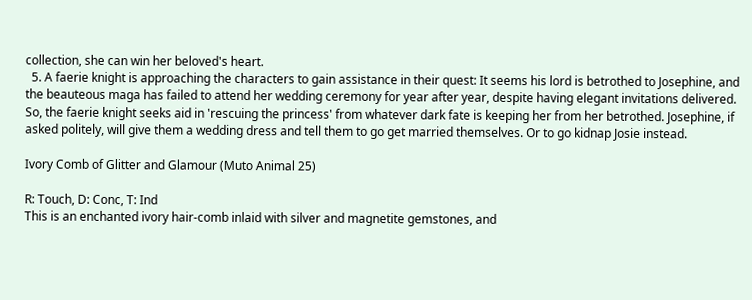collection, she can win her beloved's heart.
  5. A faerie knight is approaching the characters to gain assistance in their quest: It seems his lord is betrothed to Josephine, and the beauteous maga has failed to attend her wedding ceremony for year after year, despite having elegant invitations delivered. So, the faerie knight seeks aid in 'rescuing the princess' from whatever dark fate is keeping her from her betrothed. Josephine, if asked politely, will give them a wedding dress and tell them to go get married themselves. Or to go kidnap Josie instead.

Ivory Comb of Glitter and Glamour (Muto Animal 25)

R: Touch, D: Conc, T: Ind
This is an enchanted ivory hair-comb inlaid with silver and magnetite gemstones, and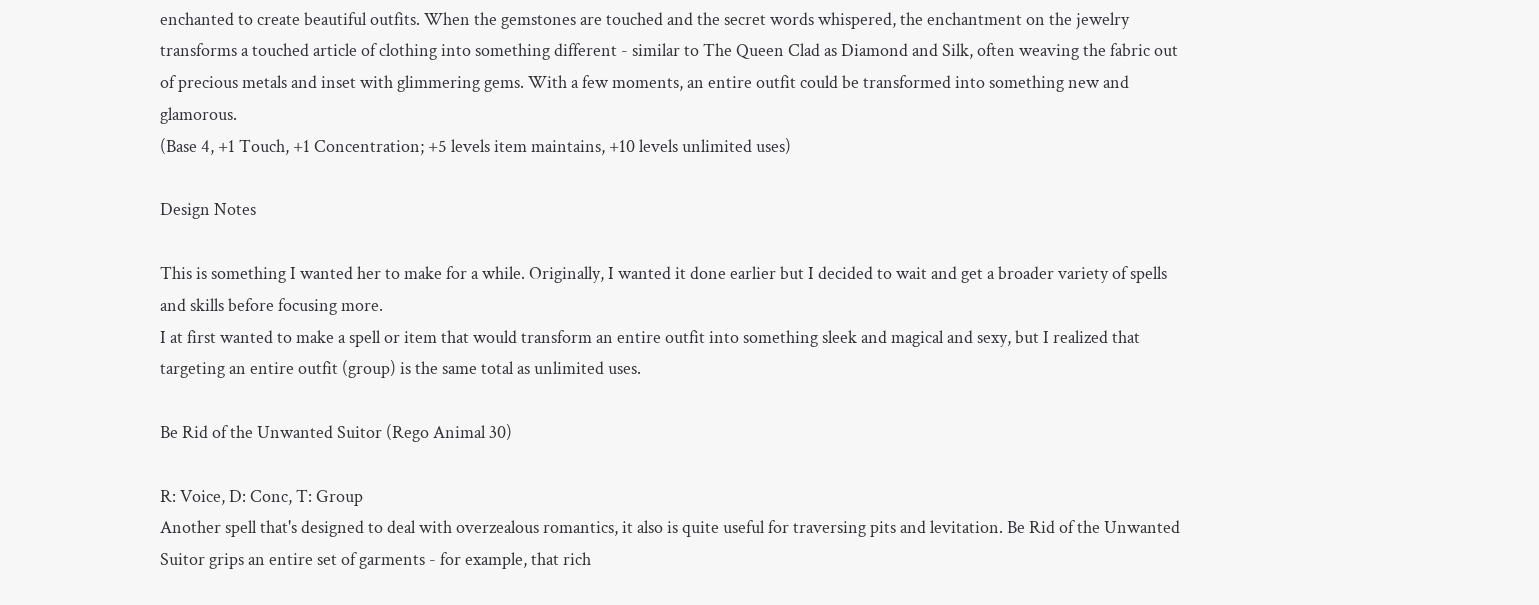enchanted to create beautiful outfits. When the gemstones are touched and the secret words whispered, the enchantment on the jewelry transforms a touched article of clothing into something different - similar to The Queen Clad as Diamond and Silk, often weaving the fabric out of precious metals and inset with glimmering gems. With a few moments, an entire outfit could be transformed into something new and glamorous.
(Base 4, +1 Touch, +1 Concentration; +5 levels item maintains, +10 levels unlimited uses)

Design Notes

This is something I wanted her to make for a while. Originally, I wanted it done earlier but I decided to wait and get a broader variety of spells and skills before focusing more.
I at first wanted to make a spell or item that would transform an entire outfit into something sleek and magical and sexy, but I realized that targeting an entire outfit (group) is the same total as unlimited uses.

Be Rid of the Unwanted Suitor (Rego Animal 30)

R: Voice, D: Conc, T: Group
Another spell that's designed to deal with overzealous romantics, it also is quite useful for traversing pits and levitation. Be Rid of the Unwanted Suitor grips an entire set of garments - for example, that rich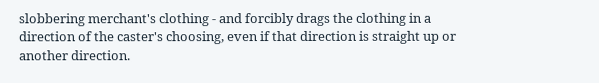slobbering merchant's clothing - and forcibly drags the clothing in a direction of the caster's choosing, even if that direction is straight up or another direction.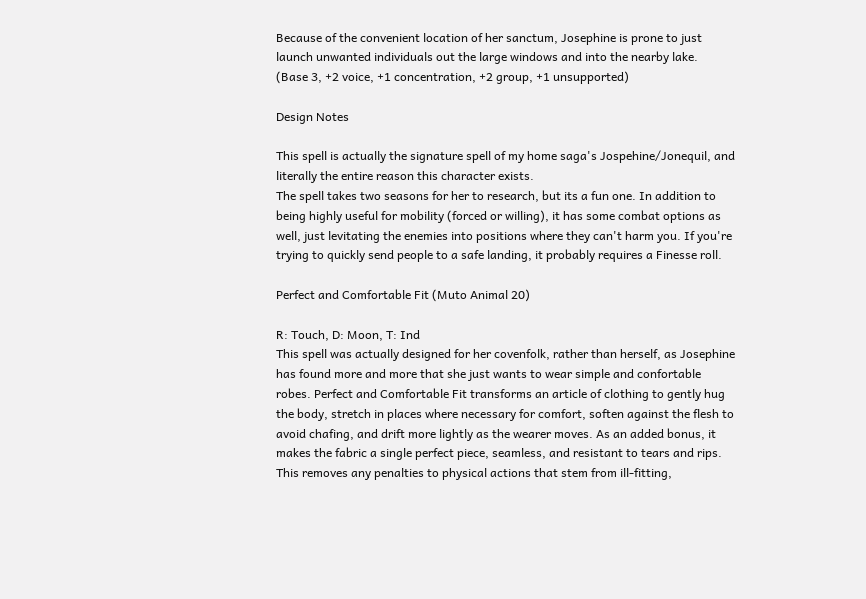Because of the convenient location of her sanctum, Josephine is prone to just launch unwanted individuals out the large windows and into the nearby lake.
(Base 3, +2 voice, +1 concentration, +2 group, +1 unsupported)

Design Notes

This spell is actually the signature spell of my home saga's Jospehine/Jonequil, and literally the entire reason this character exists.
The spell takes two seasons for her to research, but its a fun one. In addition to being highly useful for mobility (forced or willing), it has some combat options as well, just levitating the enemies into positions where they can't harm you. If you're trying to quickly send people to a safe landing, it probably requires a Finesse roll.

Perfect and Comfortable Fit (Muto Animal 20)

R: Touch, D: Moon, T: Ind
This spell was actually designed for her covenfolk, rather than herself, as Josephine has found more and more that she just wants to wear simple and confortable robes. Perfect and Comfortable Fit transforms an article of clothing to gently hug the body, stretch in places where necessary for comfort, soften against the flesh to avoid chafing, and drift more lightly as the wearer moves. As an added bonus, it makes the fabric a single perfect piece, seamless, and resistant to tears and rips. This removes any penalties to physical actions that stem from ill-fitting,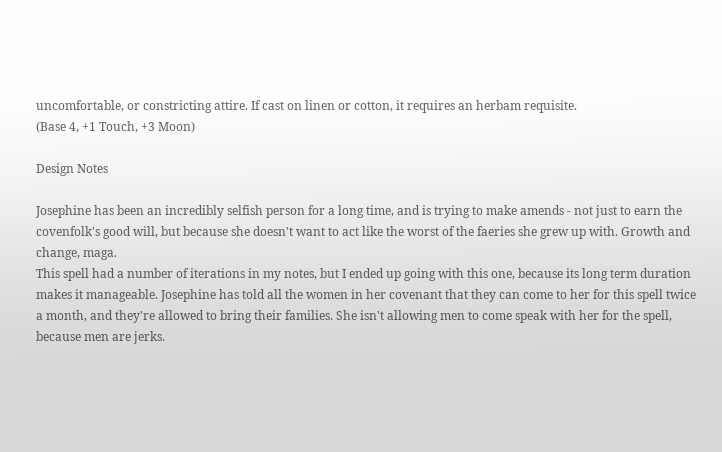uncomfortable, or constricting attire. If cast on linen or cotton, it requires an herbam requisite.
(Base 4, +1 Touch, +3 Moon)

Design Notes

Josephine has been an incredibly selfish person for a long time, and is trying to make amends - not just to earn the covenfolk's good will, but because she doesn't want to act like the worst of the faeries she grew up with. Growth and change, maga.
This spell had a number of iterations in my notes, but I ended up going with this one, because its long term duration makes it manageable. Josephine has told all the women in her covenant that they can come to her for this spell twice a month, and they're allowed to bring their families. She isn't allowing men to come speak with her for the spell, because men are jerks.